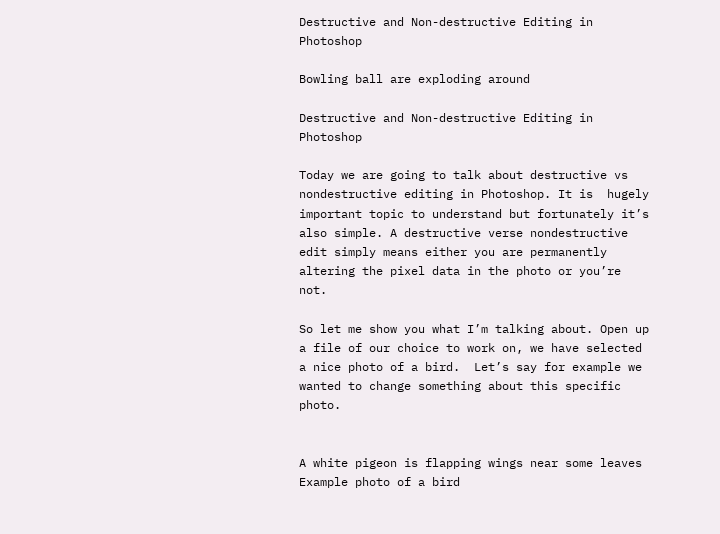Destructive and Non-destructive Editing in Photoshop

Bowling ball are exploding around

Destructive and Non-destructive Editing in Photoshop

Today we are going to talk about destructive vs nondestructive editing in Photoshop. It is  hugely important topic to understand but fortunately it’s also simple. A destructive verse nondestructive edit simply means either you are permanently altering the pixel data in the photo or you’re not.

So let me show you what I’m talking about. Open up a file of our choice to work on, we have selected a nice photo of a bird.  Let’s say for example we wanted to change something about this specific photo.


A white pigeon is flapping wings near some leaves
Example photo of a bird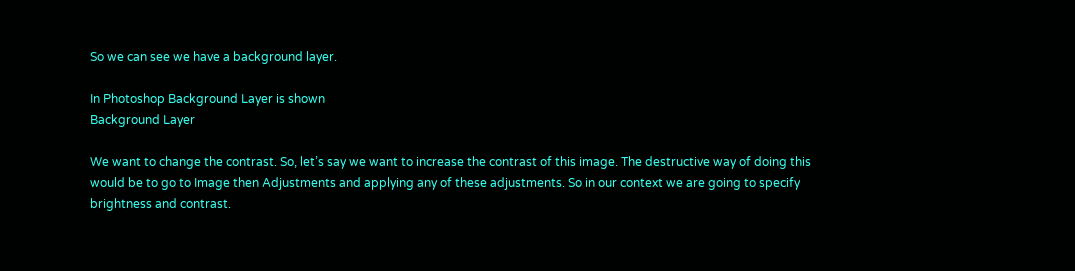So we can see we have a background layer.

In Photoshop Background Layer is shown
Background Layer

We want to change the contrast. So, let’s say we want to increase the contrast of this image. The destructive way of doing this would be to go to Image then Adjustments and applying any of these adjustments. So in our context we are going to specify brightness and contrast.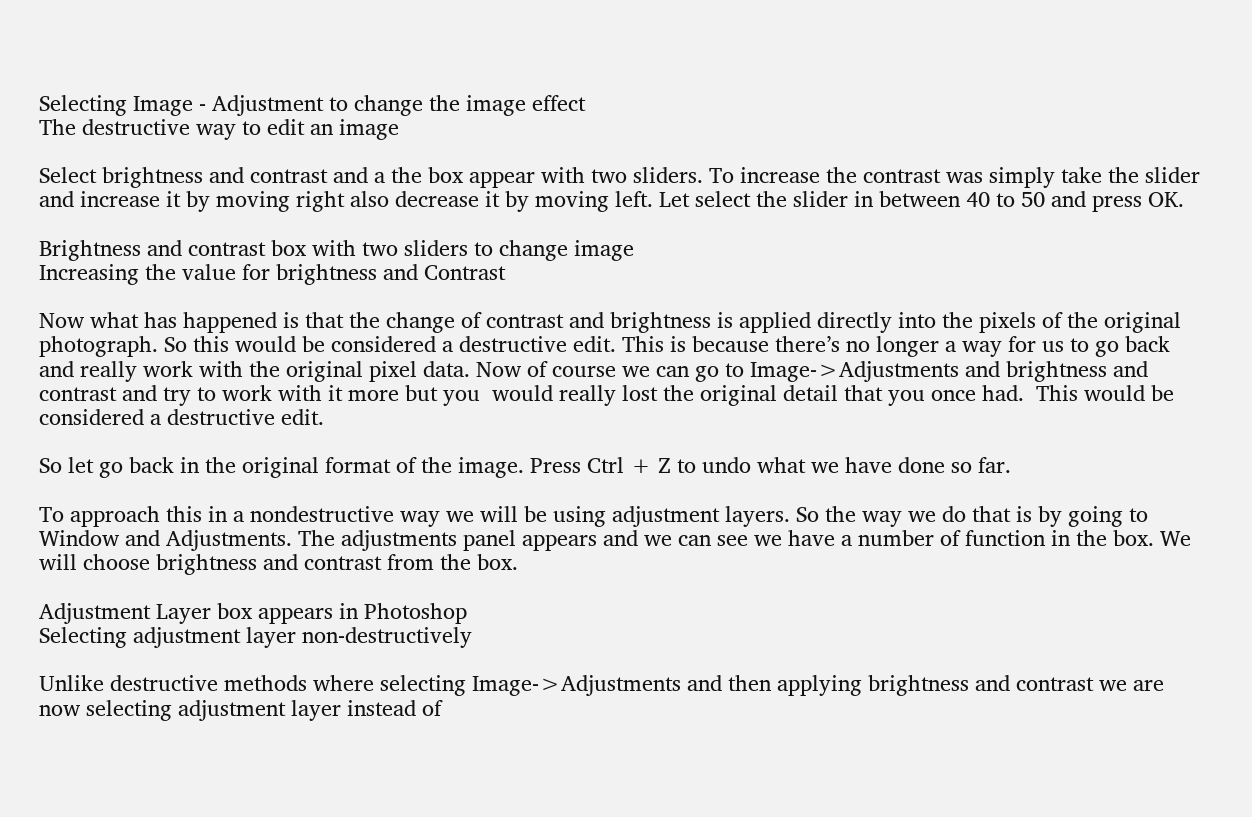Selecting Image - Adjustment to change the image effect
The destructive way to edit an image

Select brightness and contrast and a the box appear with two sliders. To increase the contrast was simply take the slider and increase it by moving right also decrease it by moving left. Let select the slider in between 40 to 50 and press OK.

Brightness and contrast box with two sliders to change image
Increasing the value for brightness and Contrast

Now what has happened is that the change of contrast and brightness is applied directly into the pixels of the original photograph. So this would be considered a destructive edit. This is because there’s no longer a way for us to go back and really work with the original pixel data. Now of course we can go to Image->Adjustments and brightness and contrast and try to work with it more but you  would really lost the original detail that you once had.  This would be considered a destructive edit.

So let go back in the original format of the image. Press Ctrl + Z to undo what we have done so far.

To approach this in a nondestructive way we will be using adjustment layers. So the way we do that is by going to Window and Adjustments. The adjustments panel appears and we can see we have a number of function in the box. We will choose brightness and contrast from the box.

Adjustment Layer box appears in Photoshop
Selecting adjustment layer non-destructively

Unlike destructive methods where selecting Image->Adjustments and then applying brightness and contrast we are now selecting adjustment layer instead of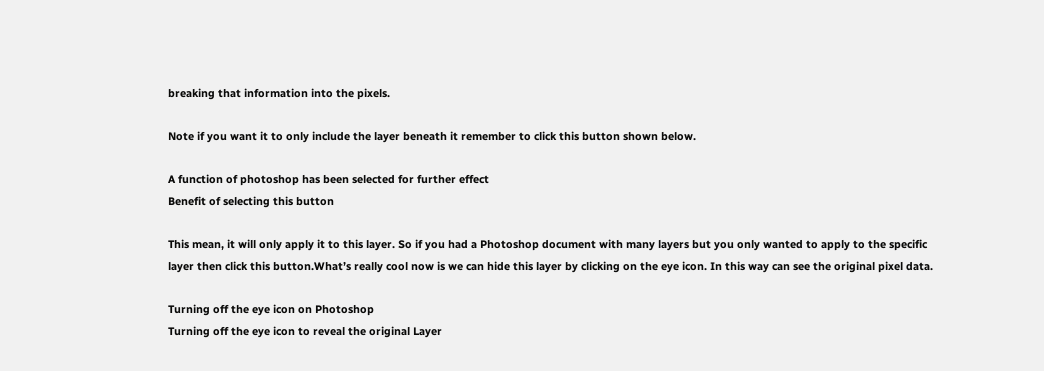breaking that information into the pixels.

Note if you want it to only include the layer beneath it remember to click this button shown below.

A function of photoshop has been selected for further effect
Benefit of selecting this button

This mean, it will only apply it to this layer. So if you had a Photoshop document with many layers but you only wanted to apply to the specific layer then click this button.What’s really cool now is we can hide this layer by clicking on the eye icon. In this way can see the original pixel data.

Turning off the eye icon on Photoshop
Turning off the eye icon to reveal the original Layer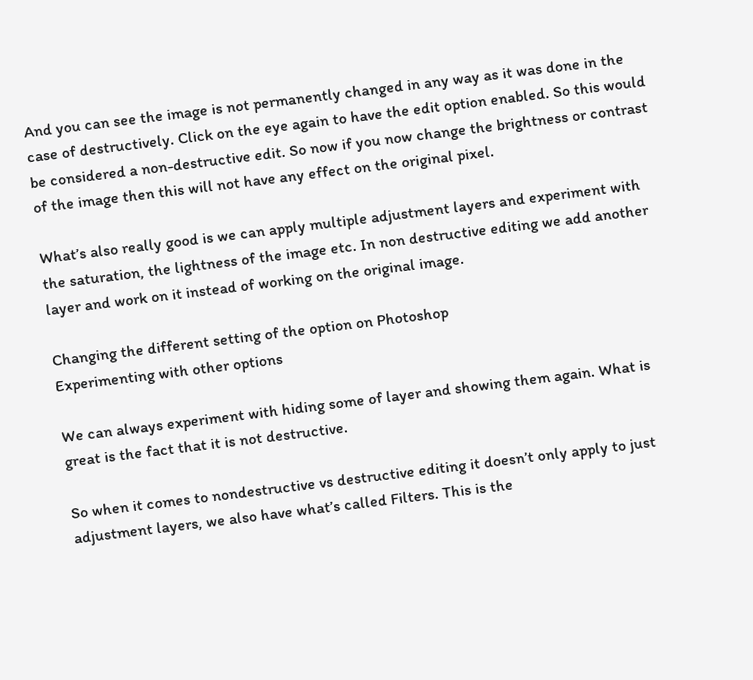And you can see the image is not permanently changed in any way as it was done in the case of destructively. Click on the eye again to have the edit option enabled. So this would be considered a non-destructive edit. So now if you now change the brightness or contrast of the image then this will not have any effect on the original pixel.

What’s also really good is we can apply multiple adjustment layers and experiment with the saturation, the lightness of the image etc. In non destructive editing we add another layer and work on it instead of working on the original image.

Changing the different setting of the option on Photoshop
Experimenting with other options

We can always experiment with hiding some of layer and showing them again. What is great is the fact that it is not destructive.

So when it comes to nondestructive vs destructive editing it doesn’t only apply to just adjustment layers, we also have what’s called Filters. This is the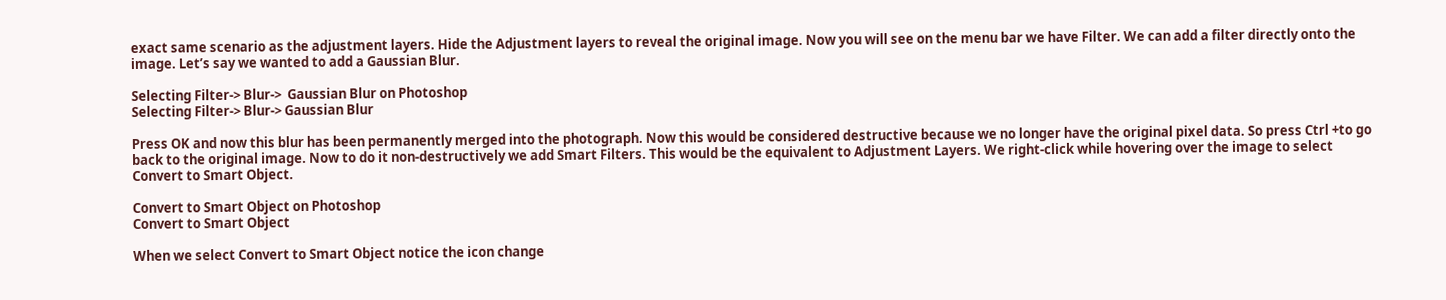exact same scenario as the adjustment layers. Hide the Adjustment layers to reveal the original image. Now you will see on the menu bar we have Filter. We can add a filter directly onto the image. Let’s say we wanted to add a Gaussian Blur.

Selecting Filter-> Blur->  Gaussian Blur on Photoshop
Selecting Filter-> Blur-> Gaussian Blur

Press OK and now this blur has been permanently merged into the photograph. Now this would be considered destructive because we no longer have the original pixel data. So press Ctrl +to go back to the original image. Now to do it non-destructively we add Smart Filters. This would be the equivalent to Adjustment Layers. We right-click while hovering over the image to select Convert to Smart Object.

Convert to Smart Object on Photoshop
Convert to Smart Object

When we select Convert to Smart Object notice the icon change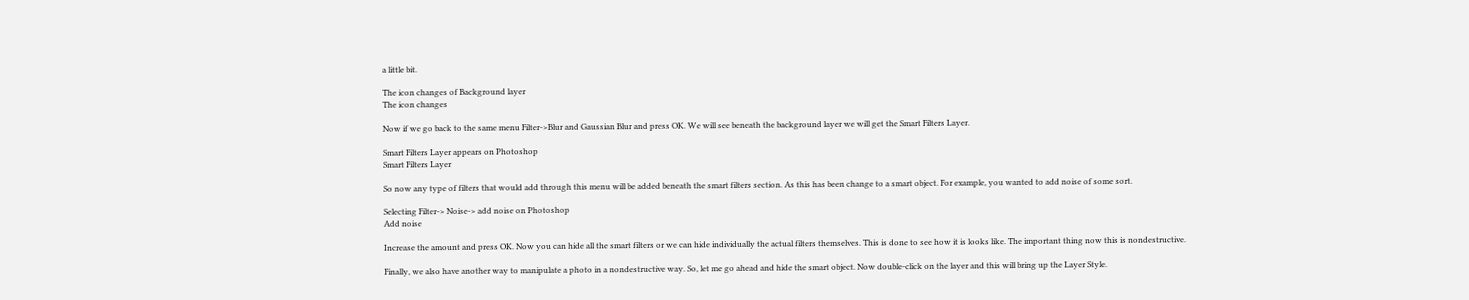a little bit.

The icon changes of Background layer
The icon changes

Now if we go back to the same menu Filter->Blur and Gaussian Blur and press OK. We will see beneath the background layer we will get the Smart Filters Layer.

Smart Filters Layer appears on Photoshop
Smart Filters Layer

So now any type of filters that would add through this menu will be added beneath the smart filters section. As this has been change to a smart object. For example, you wanted to add noise of some sort.

Selecting Filter-> Noise-> add noise on Photoshop
Add noise

Increase the amount and press OK. Now you can hide all the smart filters or we can hide individually the actual filters themselves. This is done to see how it is looks like. The important thing now this is nondestructive.

Finally, we also have another way to manipulate a photo in a nondestructive way. So, let me go ahead and hide the smart object. Now double-click on the layer and this will bring up the Layer Style.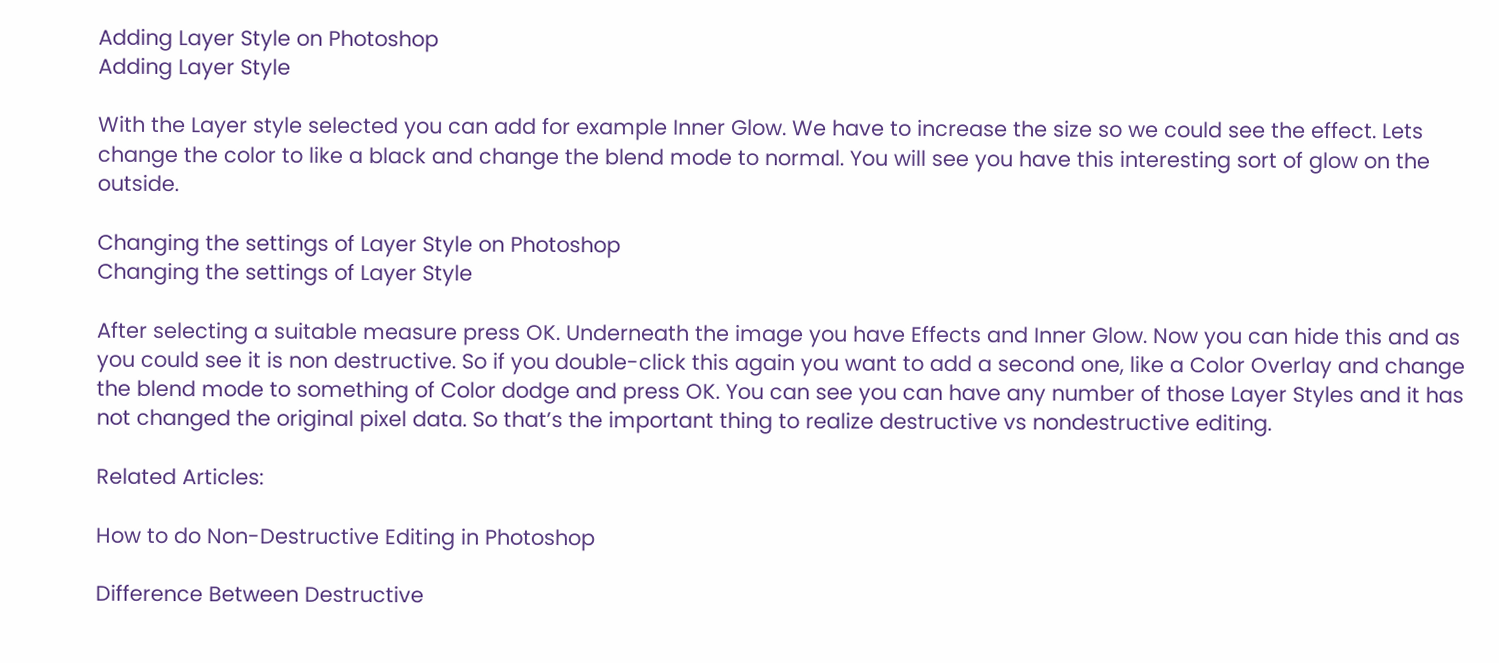Adding Layer Style on Photoshop
Adding Layer Style

With the Layer style selected you can add for example Inner Glow. We have to increase the size so we could see the effect. Lets change the color to like a black and change the blend mode to normal. You will see you have this interesting sort of glow on the outside.

Changing the settings of Layer Style on Photoshop
Changing the settings of Layer Style

After selecting a suitable measure press OK. Underneath the image you have Effects and Inner Glow. Now you can hide this and as you could see it is non destructive. So if you double-click this again you want to add a second one, like a Color Overlay and change the blend mode to something of Color dodge and press OK. You can see you can have any number of those Layer Styles and it has not changed the original pixel data. So that’s the important thing to realize destructive vs nondestructive editing.

Related Articles:

How to do Non-Destructive Editing in Photoshop

Difference Between Destructive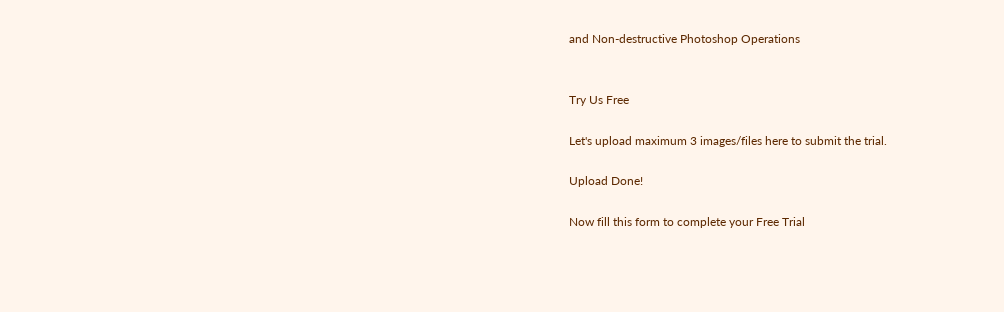and Non-destructive Photoshop Operations


Try Us Free

Let's upload maximum 3 images/files here to submit the trial.

Upload Done!

Now fill this form to complete your Free Trial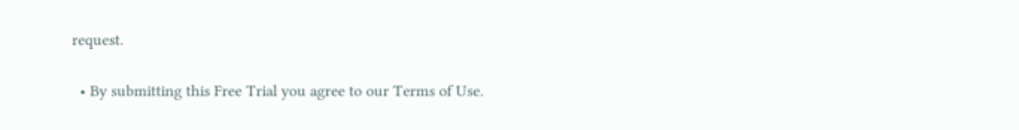request.

  • By submitting this Free Trial you agree to our Terms of Use.